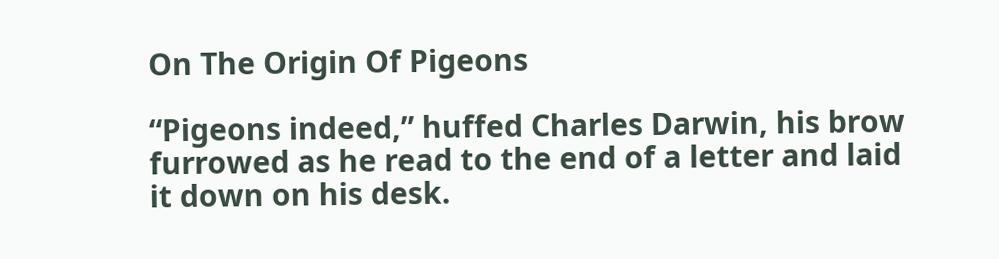On The Origin Of Pigeons

“Pigeons indeed,” huffed Charles Darwin, his brow furrowed as he read to the end of a letter and laid it down on his desk.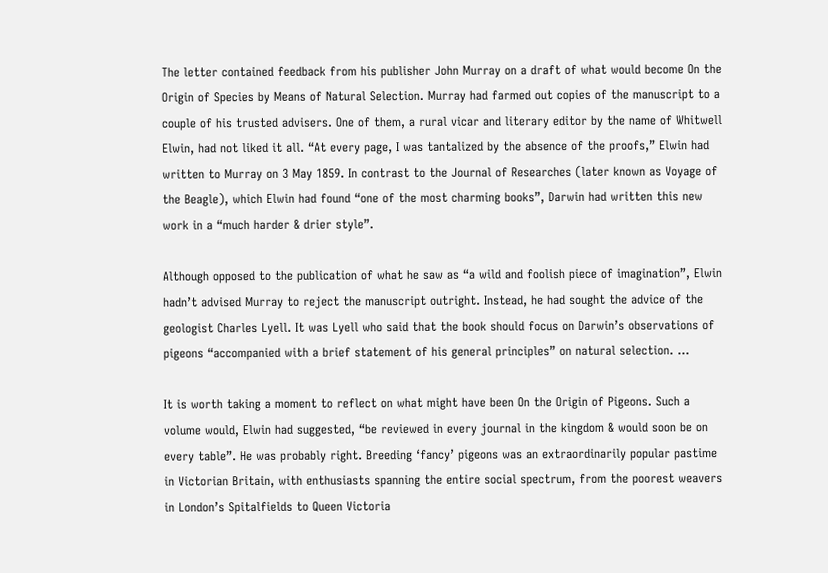The letter contained feedback from his publisher John Murray on a draft of what would become On the Origin of Species by Means of Natural Selection. Murray had farmed out copies of the manuscript to a couple of his trusted advisers. One of them, a rural vicar and literary editor by the name of Whitwell Elwin, had not liked it all. “At every page, I was tantalized by the absence of the proofs,” Elwin had written to Murray on 3 May 1859. In contrast to the Journal of Researches (later known as Voyage of the Beagle), which Elwin had found “one of the most charming books”, Darwin had written this new work in a “much harder & drier style”.

Although opposed to the publication of what he saw as “a wild and foolish piece of imagination”, Elwin hadn’t advised Murray to reject the manuscript outright. Instead, he had sought the advice of the geologist Charles Lyell. It was Lyell who said that the book should focus on Darwin’s observations of pigeons “accompanied with a brief statement of his general principles” on natural selection. …

It is worth taking a moment to reflect on what might have been On the Origin of Pigeons. Such a volume would, Elwin had suggested, “be reviewed in every journal in the kingdom & would soon be on every table”. He was probably right. Breeding ‘fancy’ pigeons was an extraordinarily popular pastime in Victorian Britain, with enthusiasts spanning the entire social spectrum, from the poorest weavers in London’s Spitalfields to Queen Victoria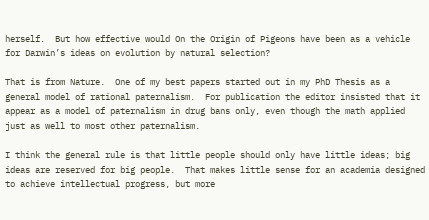herself.  But how effective would On the Origin of Pigeons have been as a vehicle for Darwin’s ideas on evolution by natural selection?

That is from Nature.  One of my best papers started out in my PhD Thesis as a general model of rational paternalism.  For publication the editor insisted that it appear as a model of paternalism in drug bans only, even though the math applied just as well to most other paternalism.

I think the general rule is that little people should only have little ideas; big ideas are reserved for big people.  That makes little sense for an academia designed to achieve intellectual progress, but more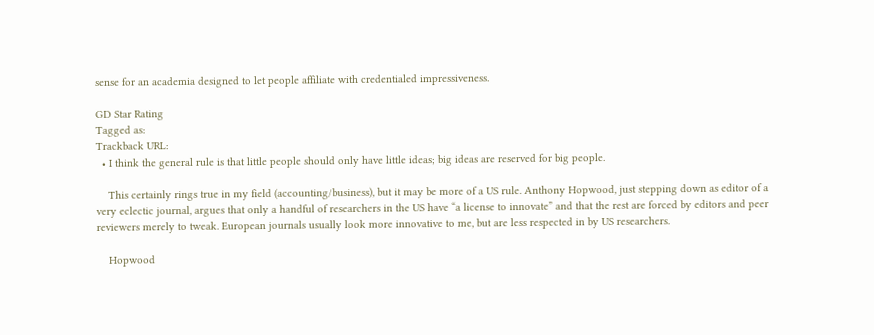sense for an academia designed to let people affiliate with credentialed impressiveness.

GD Star Rating
Tagged as:
Trackback URL:
  • I think the general rule is that little people should only have little ideas; big ideas are reserved for big people.

    This certainly rings true in my field (accounting/business), but it may be more of a US rule. Anthony Hopwood, just stepping down as editor of a very eclectic journal, argues that only a handful of researchers in the US have “a license to innovate” and that the rest are forced by editors and peer reviewers merely to tweak. European journals usually look more innovative to me, but are less respected in by US researchers.

    Hopwood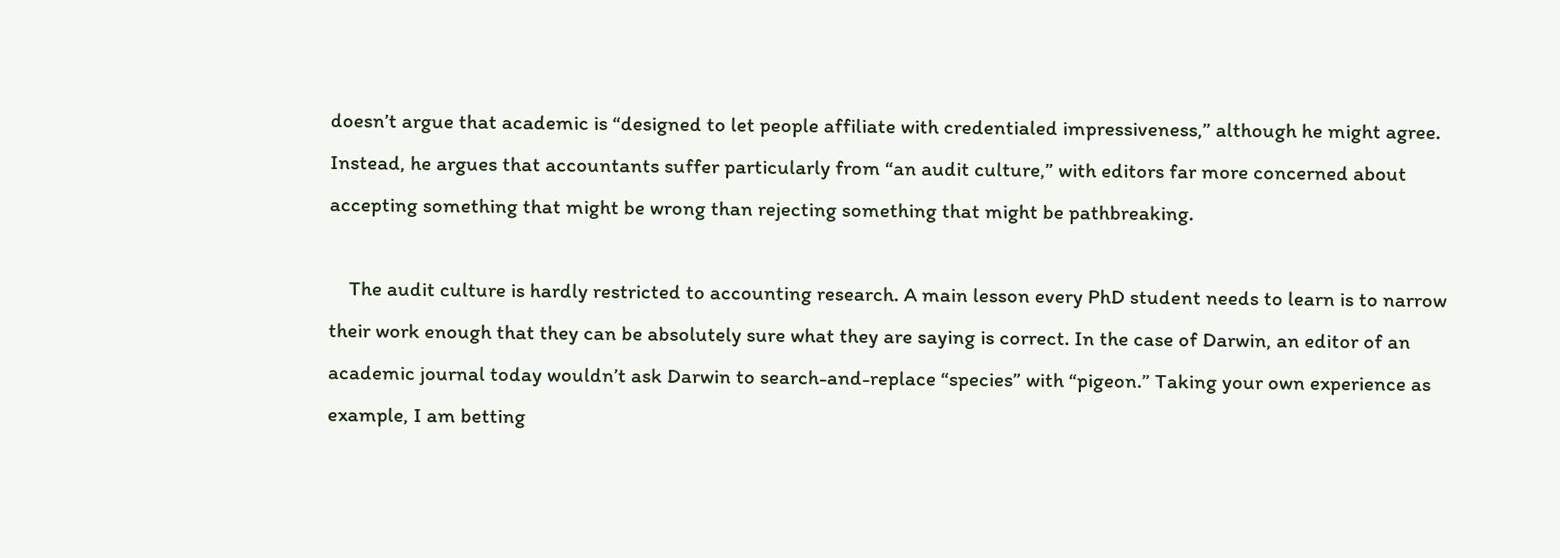doesn’t argue that academic is “designed to let people affiliate with credentialed impressiveness,” although he might agree. Instead, he argues that accountants suffer particularly from “an audit culture,” with editors far more concerned about accepting something that might be wrong than rejecting something that might be pathbreaking.

    The audit culture is hardly restricted to accounting research. A main lesson every PhD student needs to learn is to narrow their work enough that they can be absolutely sure what they are saying is correct. In the case of Darwin, an editor of an academic journal today wouldn’t ask Darwin to search-and-replace “species” with “pigeon.” Taking your own experience as example, I am betting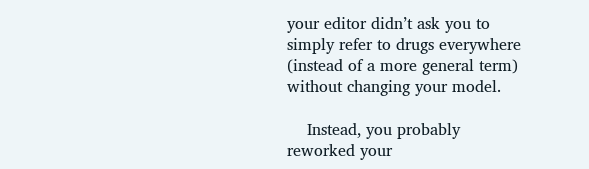your editor didn’t ask you to simply refer to drugs everywhere (instead of a more general term) without changing your model.

    Instead, you probably reworked your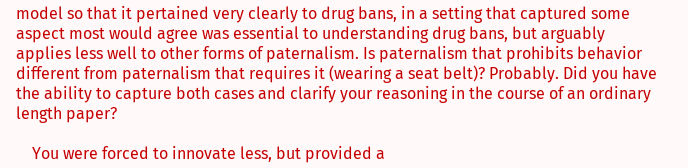model so that it pertained very clearly to drug bans, in a setting that captured some aspect most would agree was essential to understanding drug bans, but arguably applies less well to other forms of paternalism. Is paternalism that prohibits behavior different from paternalism that requires it (wearing a seat belt)? Probably. Did you have the ability to capture both cases and clarify your reasoning in the course of an ordinary length paper?

    You were forced to innovate less, but provided a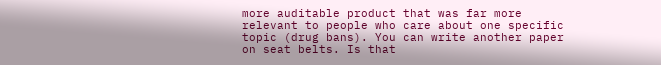more auditable product that was far more relevant to people who care about one specific topic (drug bans). You can write another paper on seat belts. Is that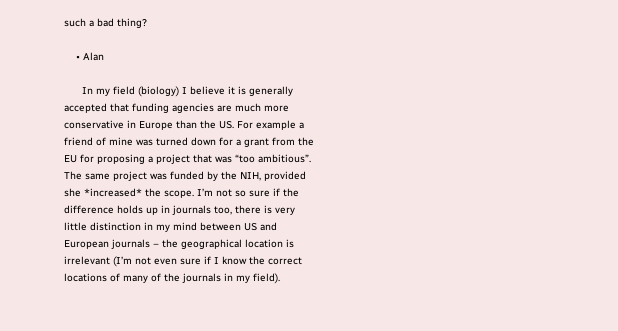such a bad thing?

    • Alan

      In my field (biology) I believe it is generally accepted that funding agencies are much more conservative in Europe than the US. For example a friend of mine was turned down for a grant from the EU for proposing a project that was “too ambitious”. The same project was funded by the NIH, provided she *increased* the scope. I’m not so sure if the difference holds up in journals too, there is very little distinction in my mind between US and European journals – the geographical location is irrelevant (I’m not even sure if I know the correct locations of many of the journals in my field).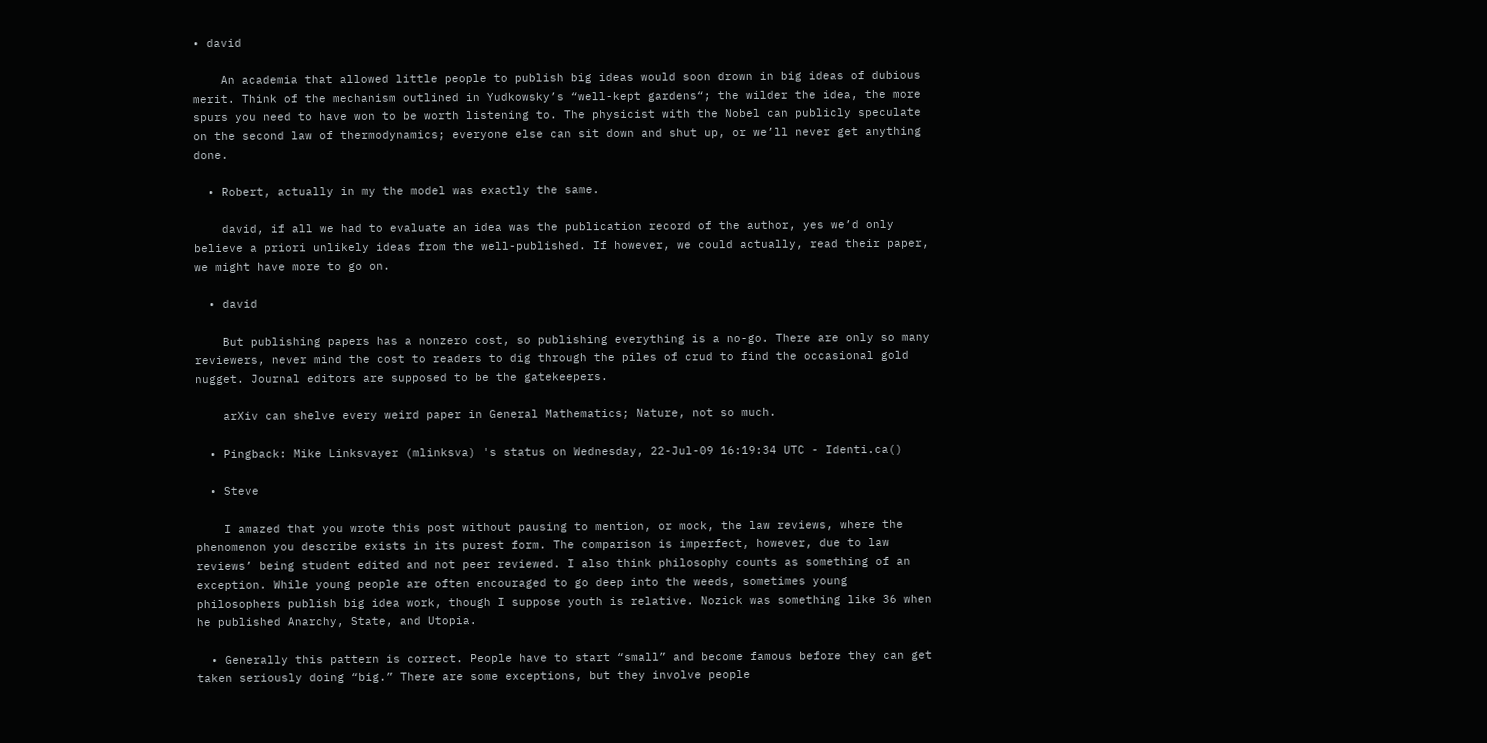• david

    An academia that allowed little people to publish big ideas would soon drown in big ideas of dubious merit. Think of the mechanism outlined in Yudkowsky’s “well-kept gardens“; the wilder the idea, the more spurs you need to have won to be worth listening to. The physicist with the Nobel can publicly speculate on the second law of thermodynamics; everyone else can sit down and shut up, or we’ll never get anything done.

  • Robert, actually in my the model was exactly the same.

    david, if all we had to evaluate an idea was the publication record of the author, yes we’d only believe a priori unlikely ideas from the well-published. If however, we could actually, read their paper, we might have more to go on.

  • david

    But publishing papers has a nonzero cost, so publishing everything is a no-go. There are only so many reviewers, never mind the cost to readers to dig through the piles of crud to find the occasional gold nugget. Journal editors are supposed to be the gatekeepers.

    arXiv can shelve every weird paper in General Mathematics; Nature, not so much.

  • Pingback: Mike Linksvayer (mlinksva) 's status on Wednesday, 22-Jul-09 16:19:34 UTC - Identi.ca()

  • Steve

    I amazed that you wrote this post without pausing to mention, or mock, the law reviews, where the phenomenon you describe exists in its purest form. The comparison is imperfect, however, due to law reviews’ being student edited and not peer reviewed. I also think philosophy counts as something of an exception. While young people are often encouraged to go deep into the weeds, sometimes young philosophers publish big idea work, though I suppose youth is relative. Nozick was something like 36 when he published Anarchy, State, and Utopia.

  • Generally this pattern is correct. People have to start “small” and become famous before they can get taken seriously doing “big.” There are some exceptions, but they involve people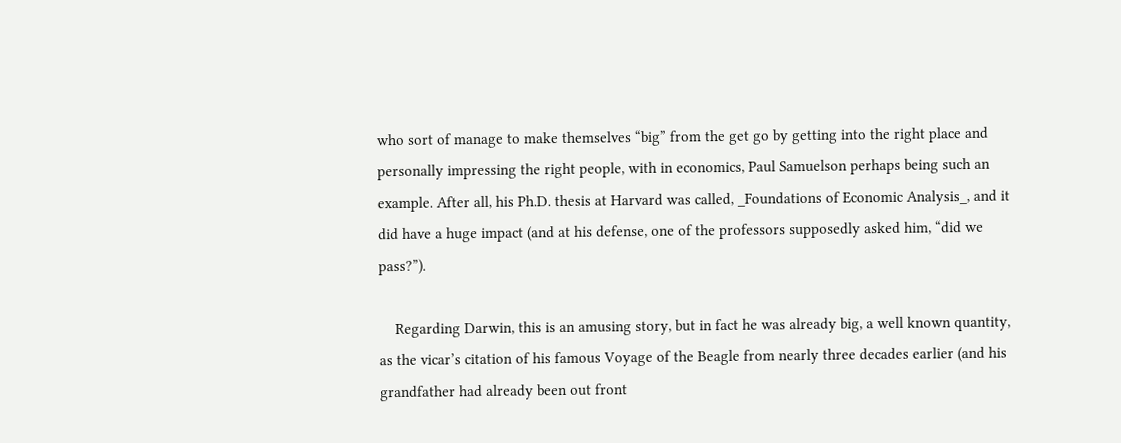who sort of manage to make themselves “big” from the get go by getting into the right place and personally impressing the right people, with in economics, Paul Samuelson perhaps being such an example. After all, his Ph.D. thesis at Harvard was called, _Foundations of Economic Analysis_, and it did have a huge impact (and at his defense, one of the professors supposedly asked him, “did we pass?”).

    Regarding Darwin, this is an amusing story, but in fact he was already big, a well known quantity, as the vicar’s citation of his famous Voyage of the Beagle from nearly three decades earlier (and his grandfather had already been out front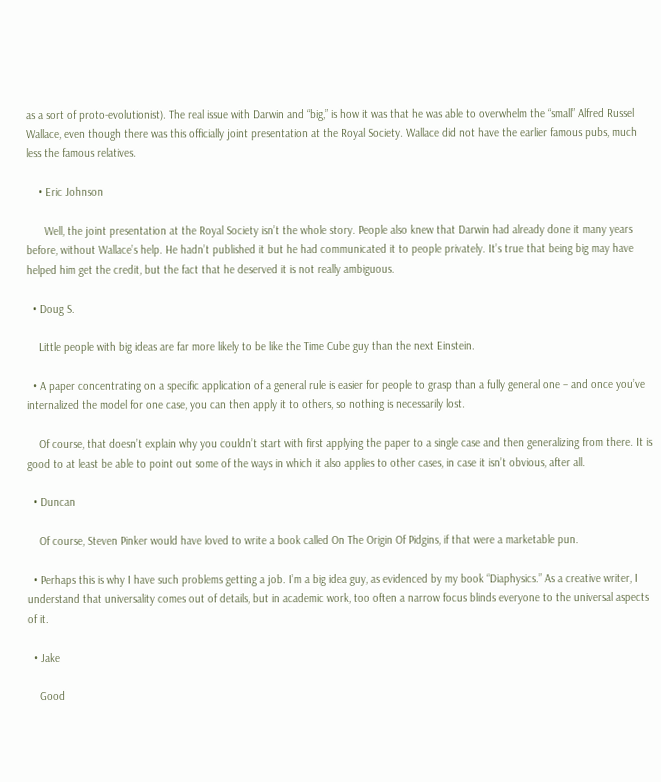as a sort of proto-evolutionist). The real issue with Darwin and “big,” is how it was that he was able to overwhelm the “small” Alfred Russel Wallace, even though there was this officially joint presentation at the Royal Society. Wallace did not have the earlier famous pubs, much less the famous relatives.

    • Eric Johnson

      Well, the joint presentation at the Royal Society isn’t the whole story. People also knew that Darwin had already done it many years before, without Wallace’s help. He hadn’t published it but he had communicated it to people privately. It’s true that being big may have helped him get the credit, but the fact that he deserved it is not really ambiguous.

  • Doug S.

    Little people with big ideas are far more likely to be like the Time Cube guy than the next Einstein.

  • A paper concentrating on a specific application of a general rule is easier for people to grasp than a fully general one – and once you’ve internalized the model for one case, you can then apply it to others, so nothing is necessarily lost.

    Of course, that doesn’t explain why you couldn’t start with first applying the paper to a single case and then generalizing from there. It is good to at least be able to point out some of the ways in which it also applies to other cases, in case it isn’t obvious, after all.

  • Duncan

    Of course, Steven Pinker would have loved to write a book called On The Origin Of Pidgins, if that were a marketable pun.

  • Perhaps this is why I have such problems getting a job. I’m a big idea guy, as evidenced by my book “Diaphysics.” As a creative writer, I understand that universality comes out of details, but in academic work, too often a narrow focus blinds everyone to the universal aspects of it.

  • Jake

    Good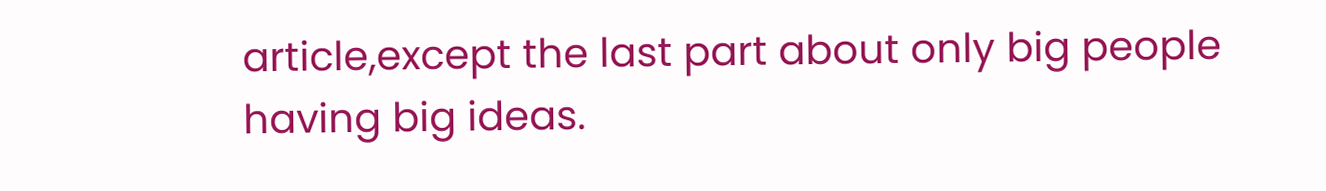article,except the last part about only big people having big ideas.